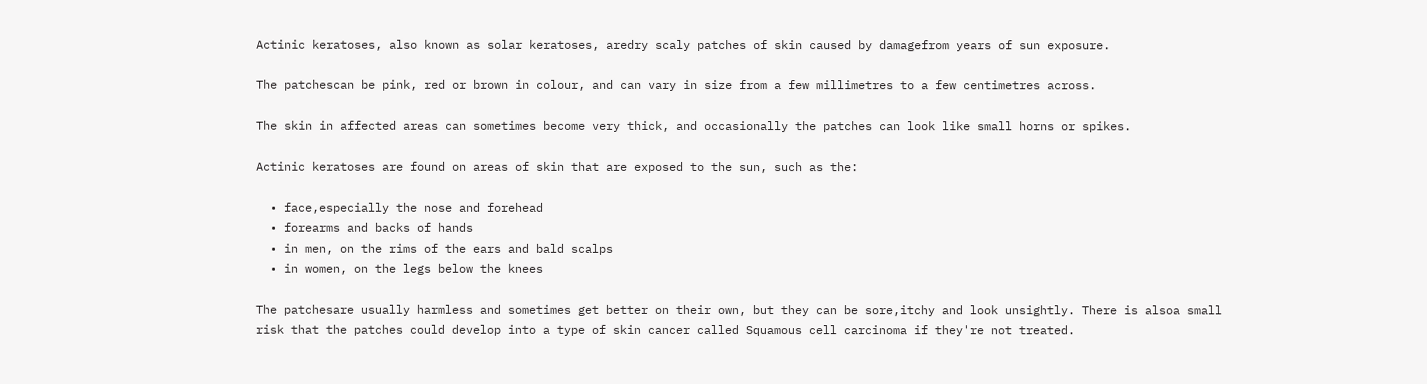Actinic keratoses, also known as solar keratoses, aredry scaly patches of skin caused by damagefrom years of sun exposure.

The patchescan be pink, red or brown in colour, and can vary in size from a few millimetres to a few centimetres across.

The skin in affected areas can sometimes become very thick, and occasionally the patches can look like small horns or spikes.

Actinic keratoses are found on areas of skin that are exposed to the sun, such as the:

  • face,especially the nose and forehead
  • forearms and backs of hands
  • in men, on the rims of the ears and bald scalps
  • in women, on the legs below the knees

The patchesare usually harmless and sometimes get better on their own, but they can be sore,itchy and look unsightly. There is alsoa small risk that the patches could develop into a type of skin cancer called Squamous cell carcinoma if they're not treated.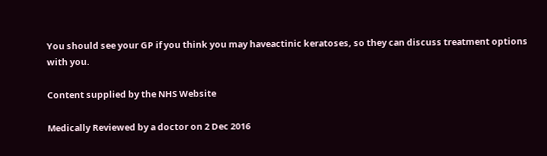You should see your GP if you think you may haveactinic keratoses, so they can discuss treatment options with you.

Content supplied by the NHS Website

Medically Reviewed by a doctor on 2 Dec 2016